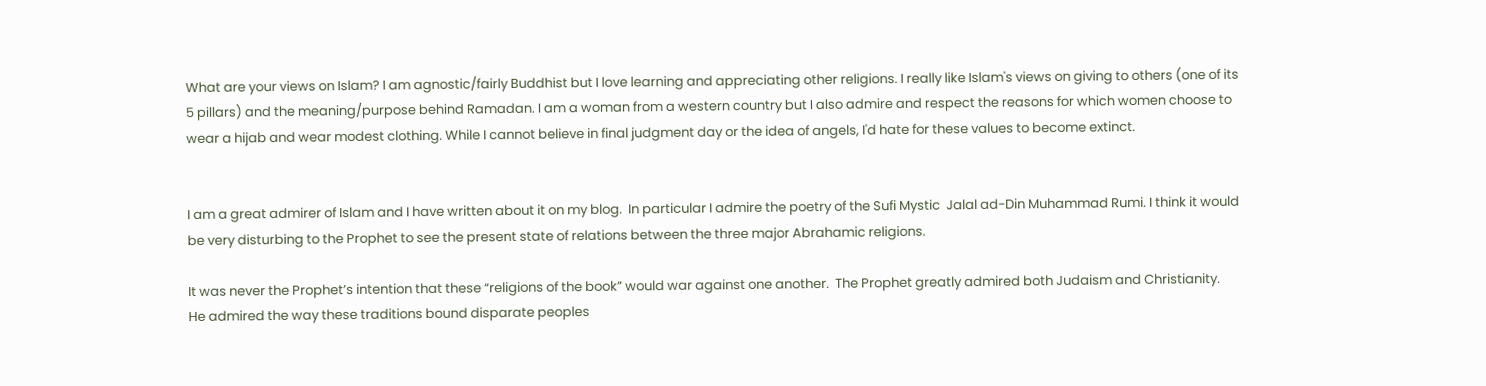What are your views on Islam? I am agnostic/fairly Buddhist but I love learning and appreciating other religions. I really like Islam's views on giving to others (one of its 5 pillars) and the meaning/purpose behind Ramadan. I am a woman from a western country but I also admire and respect the reasons for which women choose to wear a hijab and wear modest clothing. While I cannot believe in final judgment day or the idea of angels, I'd hate for these values to become extinct.


I am a great admirer of Islam and I have written about it on my blog.  In particular I admire the poetry of the Sufi Mystic  Jalal ad-Din Muhammad Rumi. I think it would be very disturbing to the Prophet to see the present state of relations between the three major Abrahamic religions.

It was never the Prophet’s intention that these “religions of the book” would war against one another.  The Prophet greatly admired both Judaism and Christianity.  He admired the way these traditions bound disparate peoples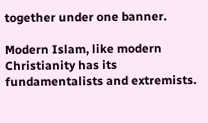together under one banner.

Modern Islam, like modern Christianity has its fundamentalists and extremists.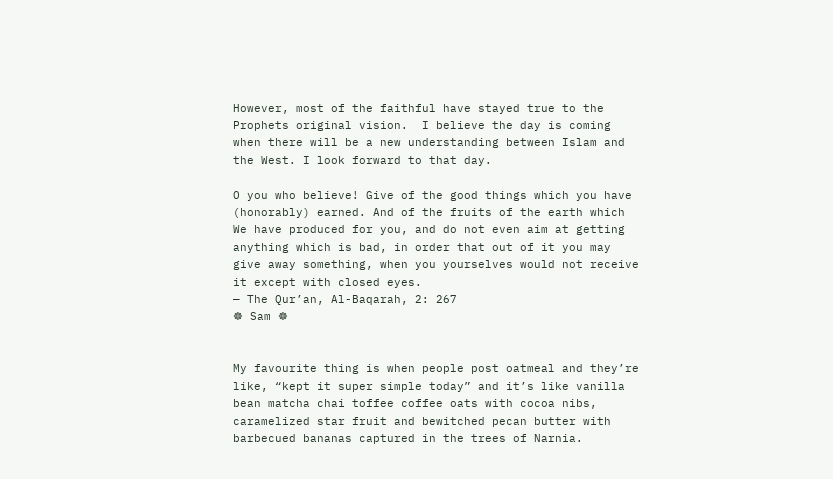However, most of the faithful have stayed true to the Prophets original vision.  I believe the day is coming when there will be a new understanding between Islam and the West. I look forward to that day.

O you who believe! Give of the good things which you have (honorably) earned. And of the fruits of the earth which We have produced for you, and do not even aim at getting anything which is bad, in order that out of it you may give away something, when you yourselves would not receive it except with closed eyes.
— The Qur’an, Al-Baqarah, 2: 267
☸ Sam ☸


My favourite thing is when people post oatmeal and they’re like, “kept it super simple today” and it’s like vanilla bean matcha chai toffee coffee oats with cocoa nibs, caramelized star fruit and bewitched pecan butter with barbecued bananas captured in the trees of Narnia.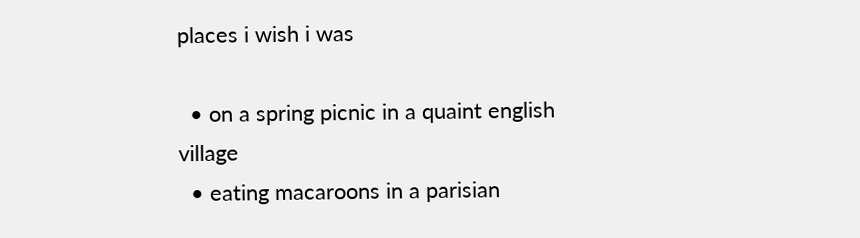places i wish i was

  • on a spring picnic in a quaint english village
  • eating macaroons in a parisian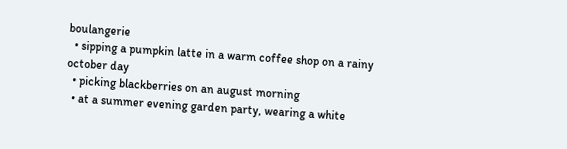boulangerie
  • sipping a pumpkin latte in a warm coffee shop on a rainy october day
  • picking blackberries on an august morning
  • at a summer evening garden party, wearing a white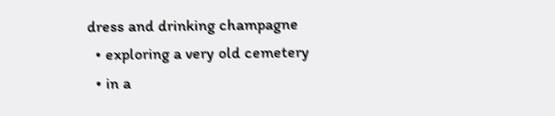dress and drinking champagne
  • exploring a very old cemetery
  • in a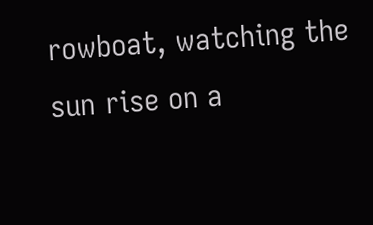rowboat, watching the sun rise on a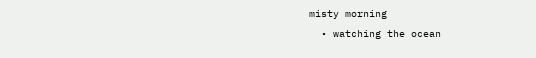misty morning
  • watching the ocean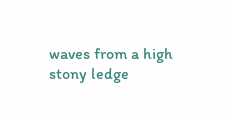waves from a high stony ledge